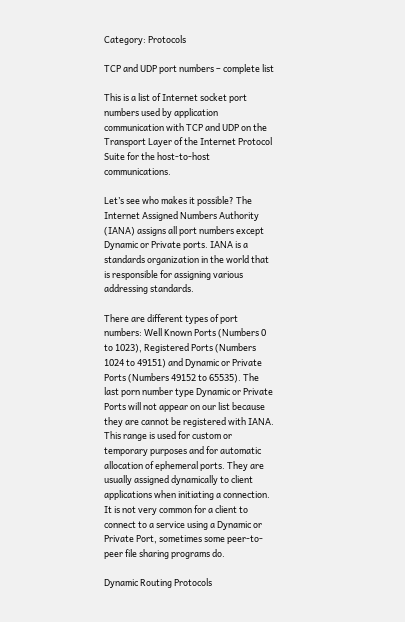Category: Protocols

TCP and UDP port numbers – complete list

This is a list of Internet socket port numbers used by application communication with TCP and UDP on the Transport Layer of the Internet Protocol Suite for the host-to-host communications.

Let’s see who makes it possible? The Internet Assigned Numbers Authority (IANA) assigns all port numbers except Dynamic or Private ports. IANA is a standards organization in the world that is responsible for assigning various addressing standards.

There are different types of port numbers: Well Known Ports (Numbers 0 to 1023), Registered Ports (Numbers 1024 to 49151) and Dynamic or Private Ports (Numbers 49152 to 65535). The last porn number type Dynamic or Private Ports will not appear on our list because they are cannot be registered with IANA. This range is used for custom or temporary purposes and for automatic allocation of ephemeral ports. They are usually assigned dynamically to client applications when initiating a connection. It is not very common for a client to connect to a service using a Dynamic or Private Port, sometimes some peer-to-peer file sharing programs do.

Dynamic Routing Protocols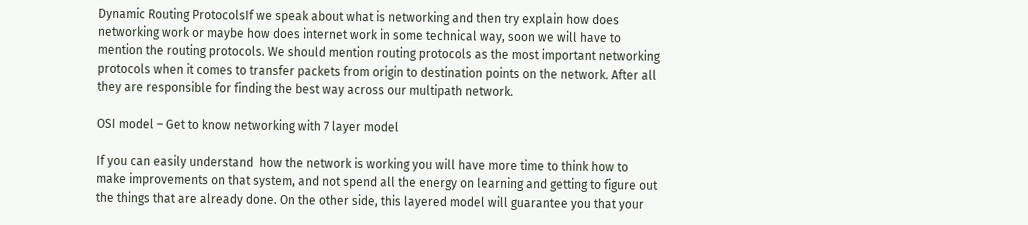Dynamic Routing ProtocolsIf we speak about what is networking and then try explain how does networking work or maybe how does internet work in some technical way, soon we will have to mention the routing protocols. We should mention routing protocols as the most important networking protocols when it comes to transfer packets from origin to destination points on the network. After all they are responsible for finding the best way across our multipath network.

OSI model – Get to know networking with 7 layer model

If you can easily understand  how the network is working you will have more time to think how to make improvements on that system, and not spend all the energy on learning and getting to figure out the things that are already done. On the other side, this layered model will guarantee you that your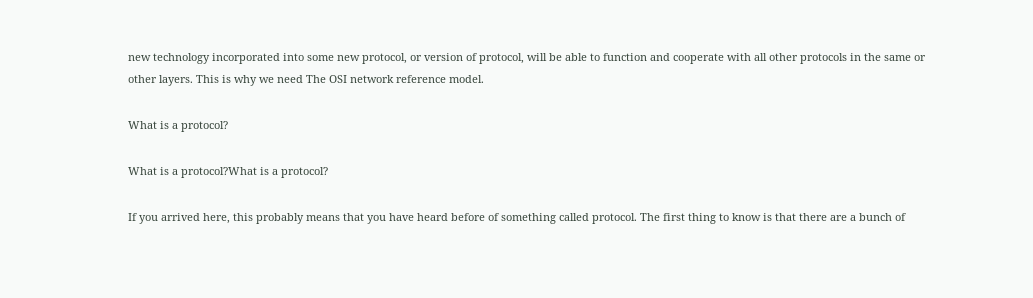new technology incorporated into some new protocol, or version of protocol, will be able to function and cooperate with all other protocols in the same or other layers. This is why we need The OSI network reference model.

What is a protocol?

What is a protocol?What is a protocol?

If you arrived here, this probably means that you have heard before of something called protocol. The first thing to know is that there are a bunch of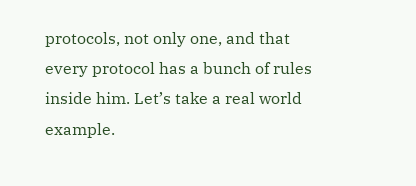protocols, not only one, and that every protocol has a bunch of rules inside him. Let’s take a real world example.